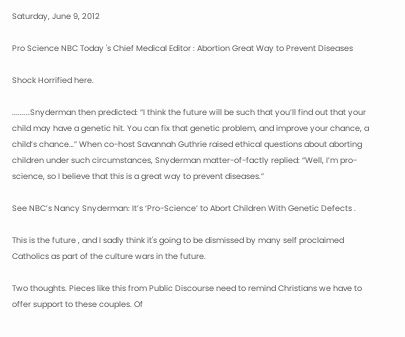Saturday, June 9, 2012

Pro Science NBC Today 's Chief Medical Editor : Abortion Great Way to Prevent Diseases

Shock Horrified here.

.........Snyderman then predicted: “I think the future will be such that you’ll find out that your child may have a genetic hit. You can fix that genetic problem, and improve your chance, a child’s chance…” When co-host Savannah Guthrie raised ethical questions about aborting children under such circumstances, Snyderman matter-of-factly replied: “Well, I’m pro-science, so I believe that this is a great way to prevent diseases.”

See NBC’s Nancy Snyderman: It’s ‘Pro-Science’ to Abort Children With Genetic Defects .

This is the future , and I sadly think it's going to be dismissed by many self proclaimed Catholics as part of the culture wars in the future.

Two thoughts. Pieces like this from Public Discourse need to remind Christians we have to offer support to these couples. Of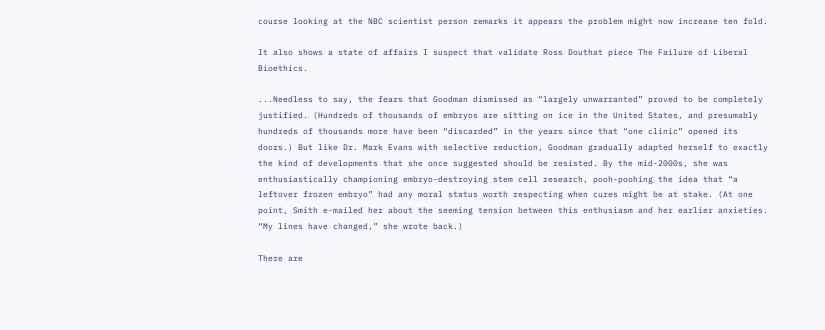course looking at the NBC scientist person remarks it appears the problem might now increase ten fold.

It also shows a state of affairs I suspect that validate Ross Douthat piece The Failure of Liberal Bioethics.

...Needless to say, the fears that Goodman dismissed as “largely unwarranted” proved to be completely justified. (Hundreds of thousands of embryos are sitting on ice in the United States, and presumably hundreds of thousands more have been “discarded” in the years since that “one clinic” opened its doors.) But like Dr. Mark Evans with selective reduction, Goodman gradually adapted herself to exactly the kind of developments that she once suggested should be resisted. By the mid-2000s, she was enthusiastically championing embryo-destroying stem cell research, pooh-poohing the idea that “a leftover frozen embryo” had any moral status worth respecting when cures might be at stake. (At one point, Smith e-mailed her about the seeming tension between this enthusiasm and her earlier anxieties. “My lines have changed,” she wrote back.)

There are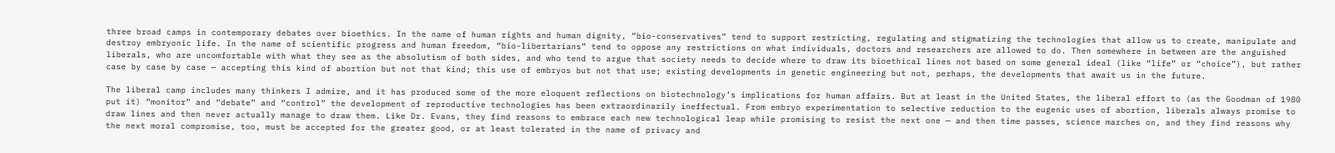three broad camps in contemporary debates over bioethics. In the name of human rights and human dignity, “bio-conservatives” tend to support restricting, regulating and stigmatizing the technologies that allow us to create, manipulate and destroy embryonic life. In the name of scientific progress and human freedom, “bio-libertarians” tend to oppose any restrictions on what individuals, doctors and researchers are allowed to do. Then somewhere in between are the anguished liberals, who are uncomfortable with what they see as the absolutism of both sides, and who tend to argue that society needs to decide where to draw its bioethical lines not based on some general ideal (like “life” or “choice”), but rather case by case by case — accepting this kind of abortion but not that kind; this use of embryos but not that use; existing developments in genetic engineering but not, perhaps, the developments that await us in the future.

The liberal camp includes many thinkers I admire, and it has produced some of the more eloquent reflections on biotechnology’s implications for human affairs. But at least in the United States, the liberal effort to (as the Goodman of 1980 put it) “monitor” and “debate” and “control” the development of reproductive technologies has been extraordinarily ineffectual. From embryo experimentation to selective reduction to the eugenic uses of abortion, liberals always promise to draw lines and then never actually manage to draw them. Like Dr. Evans, they find reasons to embrace each new technological leap while promising to resist the next one — and then time passes, science marches on, and they find reasons why the next moral compromise, too, must be accepted for the greater good, or at least tolerated in the name of privacy and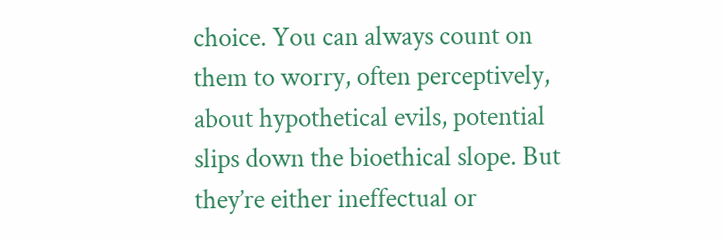choice. You can always count on them to worry, often perceptively, about hypothetical evils, potential slips down the bioethical slope. But they’re either ineffectual or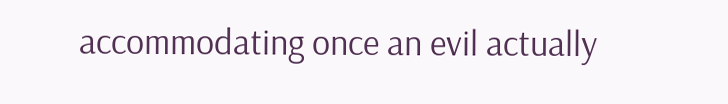accommodating once an evil actually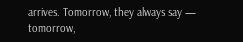arrives. Tomorrow, they always say — tomorrow,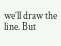we’ll draw the line. But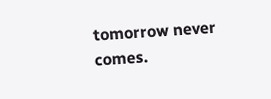tomorrow never comes.